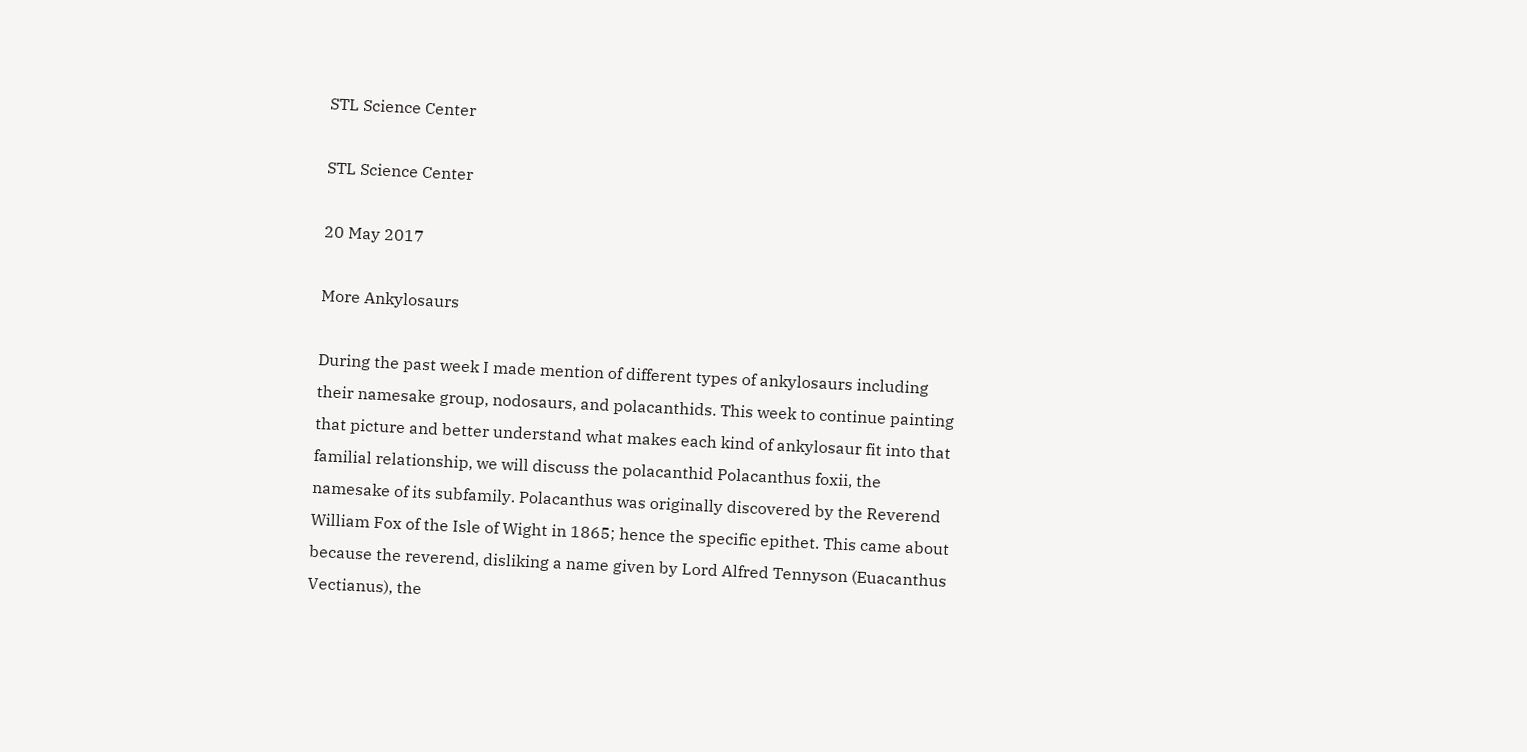STL Science Center

STL Science Center

20 May 2017

More Ankylosaurs

During the past week I made mention of different types of ankylosaurs including their namesake group, nodosaurs, and polacanthids. This week to continue painting that picture and better understand what makes each kind of ankylosaur fit into that familial relationship, we will discuss the polacanthid Polacanthus foxii, the namesake of its subfamily. Polacanthus was originally discovered by the Reverend William Fox of the Isle of Wight in 1865; hence the specific epithet. This came about because the reverend, disliking a name given by Lord Alfred Tennyson (Euacanthus Vectianus), the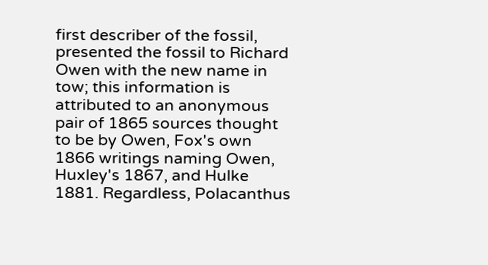first describer of the fossil, presented the fossil to Richard Owen with the new name in tow; this information is attributed to an anonymous pair of 1865 sources thought to be by Owen, Fox's own 1866 writings naming Owen, Huxley's 1867, and Hulke 1881. Regardless, Polacanthus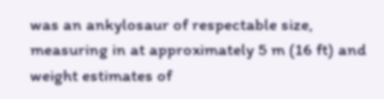was an ankylosaur of respectable size, measuring in at approximately 5 m (16 ft) and weight estimates of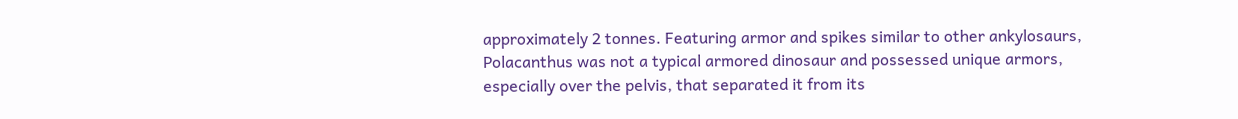approximately 2 tonnes. Featuring armor and spikes similar to other ankylosaurs, Polacanthus was not a typical armored dinosaur and possessed unique armors, especially over the pelvis, that separated it from its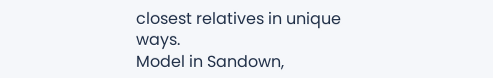closest relatives in unique ways.
Model in Sandown,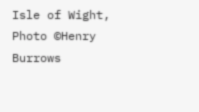Isle of Wight, Photo ©Henry Burrows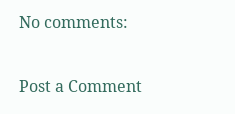No comments:

Post a Comment